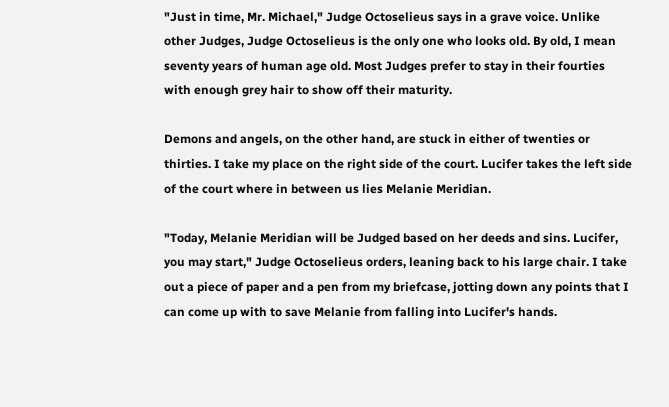"Just in time, Mr. Michael," Judge Octoselieus says in a grave voice. Unlike other Judges, Judge Octoselieus is the only one who looks old. By old, I mean seventy years of human age old. Most Judges prefer to stay in their fourties with enough grey hair to show off their maturity.

Demons and angels, on the other hand, are stuck in either of twenties or thirties. I take my place on the right side of the court. Lucifer takes the left side of the court where in between us lies Melanie Meridian.

"Today, Melanie Meridian will be Judged based on her deeds and sins. Lucifer, you may start," Judge Octoselieus orders, leaning back to his large chair. I take out a piece of paper and a pen from my briefcase, jotting down any points that I can come up with to save Melanie from falling into Lucifer's hands.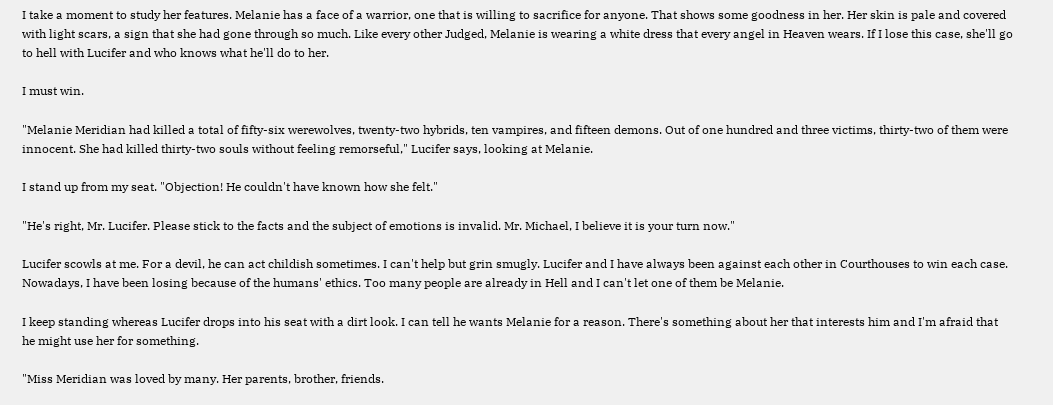I take a moment to study her features. Melanie has a face of a warrior, one that is willing to sacrifice for anyone. That shows some goodness in her. Her skin is pale and covered with light scars, a sign that she had gone through so much. Like every other Judged, Melanie is wearing a white dress that every angel in Heaven wears. If I lose this case, she'll go to hell with Lucifer and who knows what he'll do to her.

I must win.

"Melanie Meridian had killed a total of fifty-six werewolves, twenty-two hybrids, ten vampires, and fifteen demons. Out of one hundred and three victims, thirty-two of them were innocent. She had killed thirty-two souls without feeling remorseful," Lucifer says, looking at Melanie.

I stand up from my seat. "Objection! He couldn't have known how she felt."

"He's right, Mr. Lucifer. Please stick to the facts and the subject of emotions is invalid. Mr. Michael, I believe it is your turn now."

Lucifer scowls at me. For a devil, he can act childish sometimes. I can't help but grin smugly. Lucifer and I have always been against each other in Courthouses to win each case. Nowadays, I have been losing because of the humans' ethics. Too many people are already in Hell and I can't let one of them be Melanie.

I keep standing whereas Lucifer drops into his seat with a dirt look. I can tell he wants Melanie for a reason. There's something about her that interests him and I'm afraid that he might use her for something.

"Miss Meridian was loved by many. Her parents, brother, friends.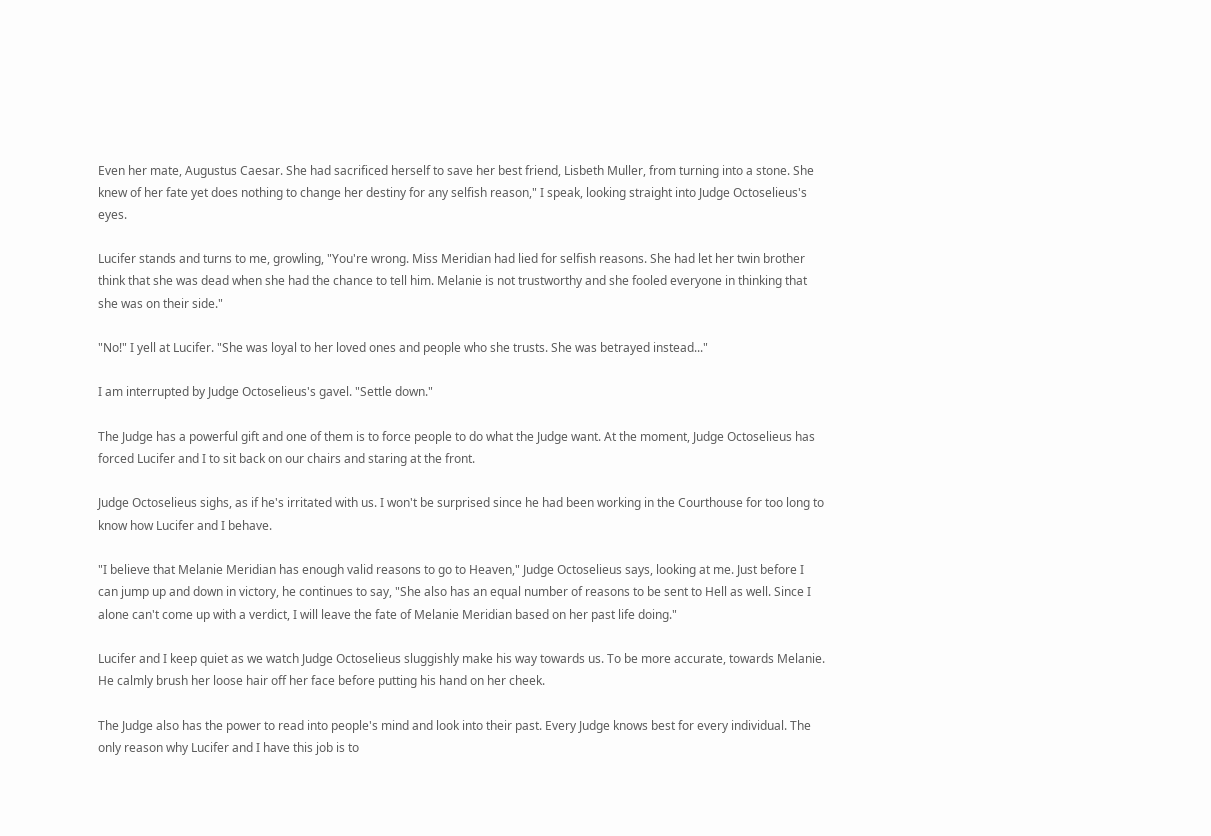Even her mate, Augustus Caesar. She had sacrificed herself to save her best friend, Lisbeth Muller, from turning into a stone. She knew of her fate yet does nothing to change her destiny for any selfish reason," I speak, looking straight into Judge Octoselieus's eyes.

Lucifer stands and turns to me, growling, "You're wrong. Miss Meridian had lied for selfish reasons. She had let her twin brother think that she was dead when she had the chance to tell him. Melanie is not trustworthy and she fooled everyone in thinking that she was on their side."

"No!" I yell at Lucifer. "She was loyal to her loved ones and people who she trusts. She was betrayed instead..."

I am interrupted by Judge Octoselieus's gavel. "Settle down."

The Judge has a powerful gift and one of them is to force people to do what the Judge want. At the moment, Judge Octoselieus has forced Lucifer and I to sit back on our chairs and staring at the front.

Judge Octoselieus sighs, as if he's irritated with us. I won't be surprised since he had been working in the Courthouse for too long to know how Lucifer and I behave.

"I believe that Melanie Meridian has enough valid reasons to go to Heaven," Judge Octoselieus says, looking at me. Just before I can jump up and down in victory, he continues to say, "She also has an equal number of reasons to be sent to Hell as well. Since I alone can't come up with a verdict, I will leave the fate of Melanie Meridian based on her past life doing."

Lucifer and I keep quiet as we watch Judge Octoselieus sluggishly make his way towards us. To be more accurate, towards Melanie. He calmly brush her loose hair off her face before putting his hand on her cheek.

The Judge also has the power to read into people's mind and look into their past. Every Judge knows best for every individual. The only reason why Lucifer and I have this job is to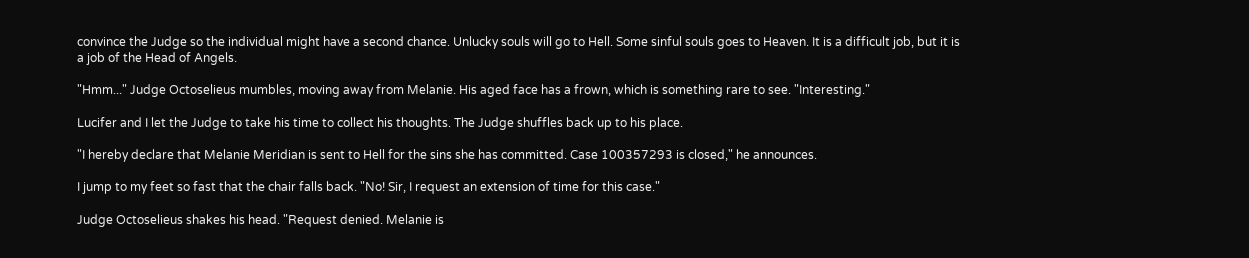convince the Judge so the individual might have a second chance. Unlucky souls will go to Hell. Some sinful souls goes to Heaven. It is a difficult job, but it is a job of the Head of Angels.

"Hmm..." Judge Octoselieus mumbles, moving away from Melanie. His aged face has a frown, which is something rare to see. "Interesting."

Lucifer and I let the Judge to take his time to collect his thoughts. The Judge shuffles back up to his place.

"I hereby declare that Melanie Meridian is sent to Hell for the sins she has committed. Case 100357293 is closed," he announces.

I jump to my feet so fast that the chair falls back. "No! Sir, I request an extension of time for this case."

Judge Octoselieus shakes his head. "Request denied. Melanie is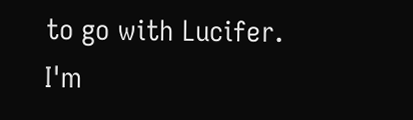to go with Lucifer. I'm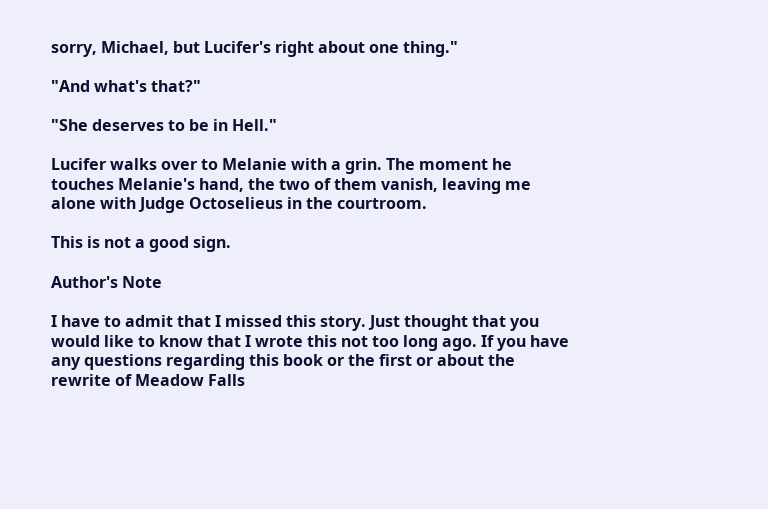sorry, Michael, but Lucifer's right about one thing."

"And what's that?"

"She deserves to be in Hell."

Lucifer walks over to Melanie with a grin. The moment he touches Melanie's hand, the two of them vanish, leaving me alone with Judge Octoselieus in the courtroom.

This is not a good sign.

Author's Note

I have to admit that I missed this story. Just thought that you would like to know that I wrote this not too long ago. If you have any questions regarding this book or the first or about the rewrite of Meadow Falls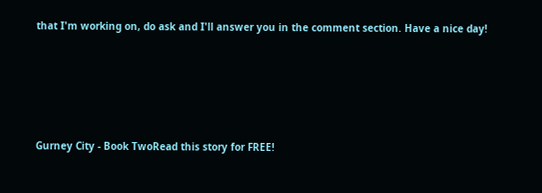that I'm working on, do ask and I'll answer you in the comment section. Have a nice day!





Gurney City - Book TwoRead this story for FREE!